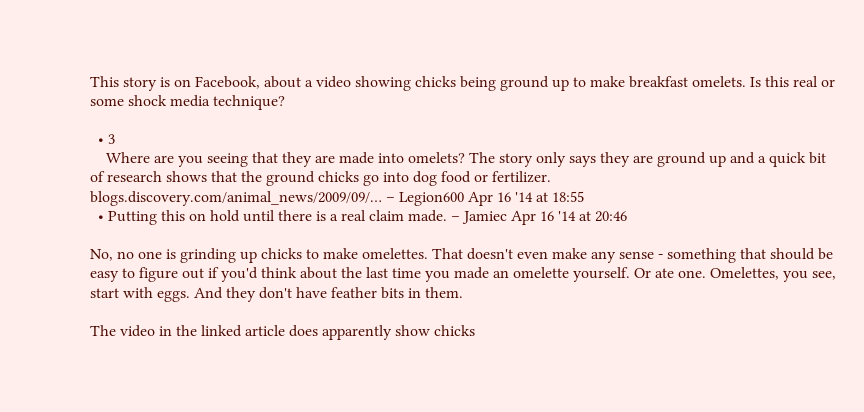This story is on Facebook, about a video showing chicks being ground up to make breakfast omelets. Is this real or some shock media technique?

  • 3
    Where are you seeing that they are made into omelets? The story only says they are ground up and a quick bit of research shows that the ground chicks go into dog food or fertilizer. blogs.discovery.com/animal_news/2009/09/… – Legion600 Apr 16 '14 at 18:55
  • Putting this on hold until there is a real claim made. – Jamiec Apr 16 '14 at 20:46

No, no one is grinding up chicks to make omelettes. That doesn't even make any sense - something that should be easy to figure out if you'd think about the last time you made an omelette yourself. Or ate one. Omelettes, you see, start with eggs. And they don't have feather bits in them.

The video in the linked article does apparently show chicks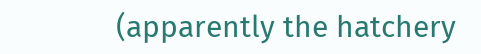(apparently the hatchery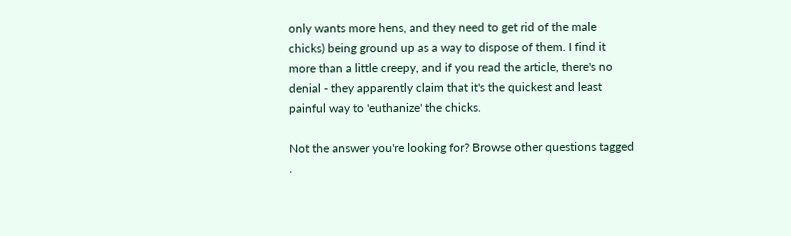only wants more hens, and they need to get rid of the male chicks) being ground up as a way to dispose of them. I find it more than a little creepy, and if you read the article, there's no denial - they apparently claim that it's the quickest and least painful way to 'euthanize' the chicks.

Not the answer you're looking for? Browse other questions tagged .